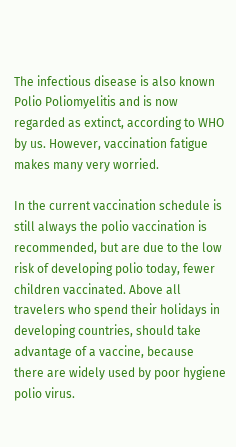The infectious disease is also known Polio Poliomyelitis and is now regarded as extinct, according to WHO by us. However, vaccination fatigue makes many very worried.

In the current vaccination schedule is still always the polio vaccination is recommended, but are due to the low risk of developing polio today, fewer children vaccinated. Above all travelers who spend their holidays in developing countries, should take advantage of a vaccine, because there are widely used by poor hygiene polio virus.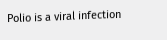Polio is a viral infection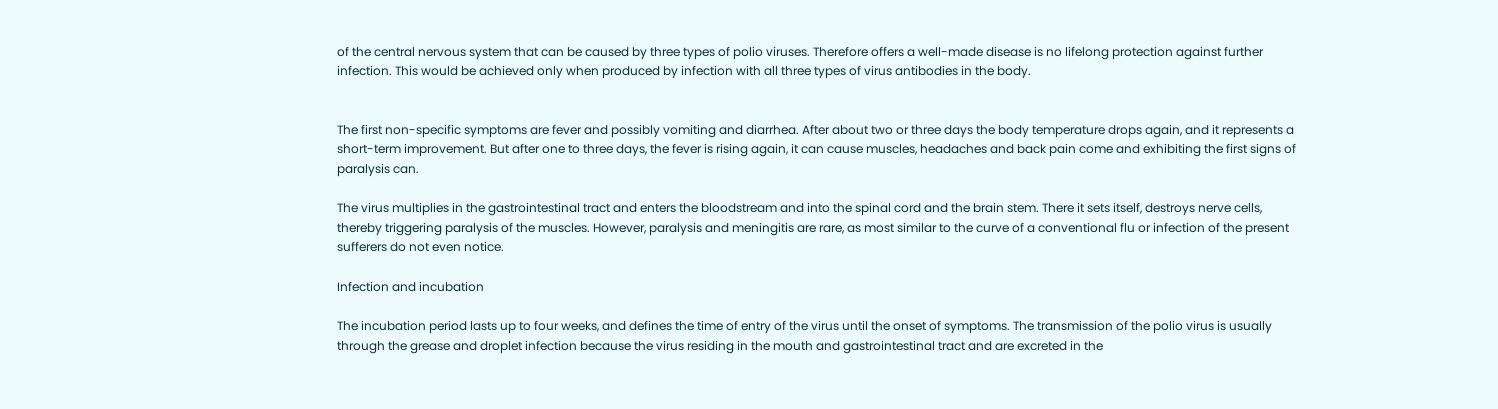of the central nervous system that can be caused by three types of polio viruses. Therefore offers a well-made disease is no lifelong protection against further infection. This would be achieved only when produced by infection with all three types of virus antibodies in the body.


The first non-specific symptoms are fever and possibly vomiting and diarrhea. After about two or three days the body temperature drops again, and it represents a short-term improvement. But after one to three days, the fever is rising again, it can cause muscles, headaches and back pain come and exhibiting the first signs of paralysis can.

The virus multiplies in the gastrointestinal tract and enters the bloodstream and into the spinal cord and the brain stem. There it sets itself, destroys nerve cells, thereby triggering paralysis of the muscles. However, paralysis and meningitis are rare, as most similar to the curve of a conventional flu or infection of the present sufferers do not even notice.

Infection and incubation

The incubation period lasts up to four weeks, and defines the time of entry of the virus until the onset of symptoms. The transmission of the polio virus is usually through the grease and droplet infection because the virus residing in the mouth and gastrointestinal tract and are excreted in the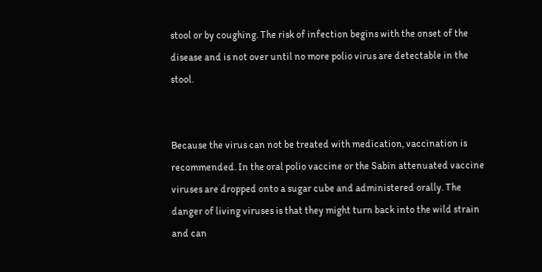stool or by coughing. The risk of infection begins with the onset of the disease and is not over until no more polio virus are detectable in the stool.


Because the virus can not be treated with medication, vaccination is recommended. In the oral polio vaccine or the Sabin attenuated vaccine viruses are dropped onto a sugar cube and administered orally. The danger of living viruses is that they might turn back into the wild strain and can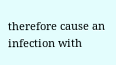therefore cause an infection with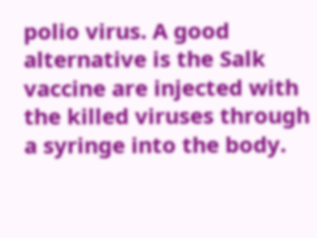polio virus. A good alternative is the Salk vaccine are injected with the killed viruses through a syringe into the body.